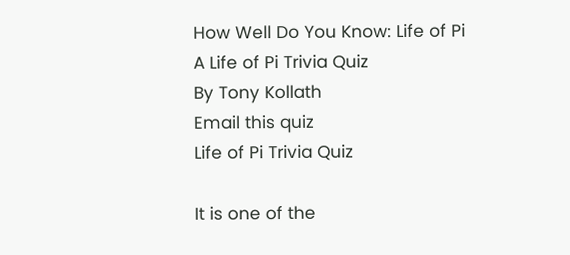How Well Do You Know: Life of Pi
A Life of Pi Trivia Quiz
By Tony Kollath
Email this quiz
Life of Pi Trivia Quiz

It is one of the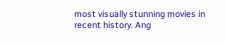most visually stunning movies in recent history. Ang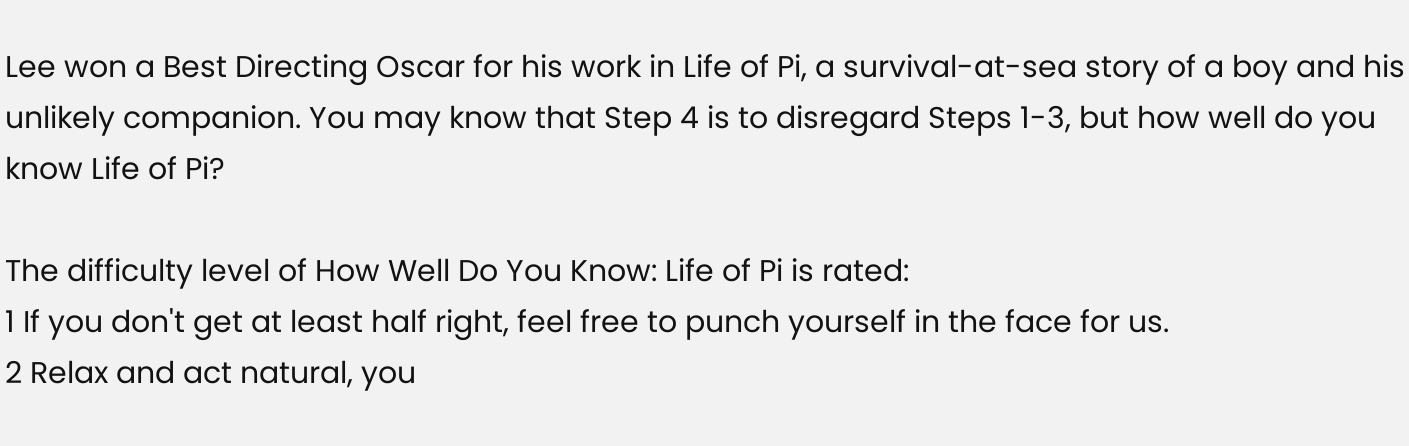Lee won a Best Directing Oscar for his work in Life of Pi, a survival-at-sea story of a boy and his unlikely companion. You may know that Step 4 is to disregard Steps 1-3, but how well do you know Life of Pi?

The difficulty level of How Well Do You Know: Life of Pi is rated:
1 If you don't get at least half right, feel free to punch yourself in the face for us.
2 Relax and act natural, you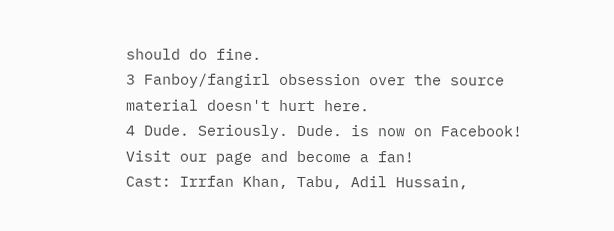should do fine.
3 Fanboy/fangirl obsession over the source material doesn't hurt here.
4 Dude. Seriously. Dude. is now on Facebook!
Visit our page and become a fan!
Cast: Irrfan Khan, Tabu, Adil Hussain,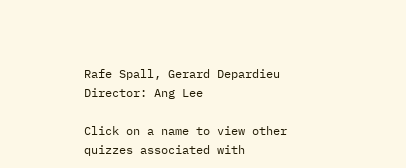Rafe Spall, Gerard Depardieu
Director: Ang Lee

Click on a name to view other quizzes associated with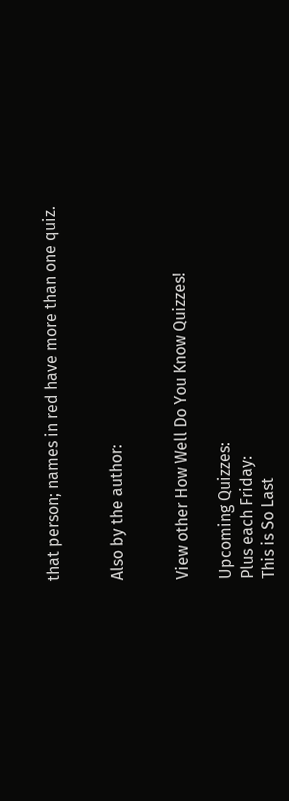that person; names in red have more than one quiz.


Also by the author:


View other How Well Do You Know Quizzes!

Upcoming Quizzes:
Plus each Friday:
This is So Last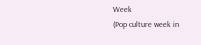Week
(Pop culture week in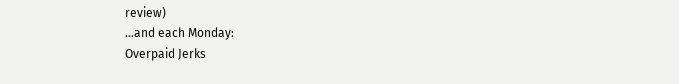review)
...and each Monday:
Overpaid Jerks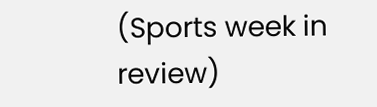(Sports week in review)